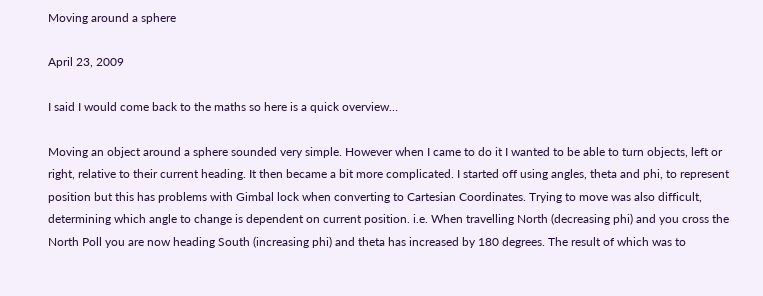Moving around a sphere

April 23, 2009

I said I would come back to the maths so here is a quick overview…

Moving an object around a sphere sounded very simple. However when I came to do it I wanted to be able to turn objects, left or right, relative to their current heading. It then became a bit more complicated. I started off using angles, theta and phi, to represent position but this has problems with Gimbal lock when converting to Cartesian Coordinates. Trying to move was also difficult, determining which angle to change is dependent on current position. i.e. When travelling North (decreasing phi) and you cross the North Poll you are now heading South (increasing phi) and theta has increased by 180 degrees. The result of which was to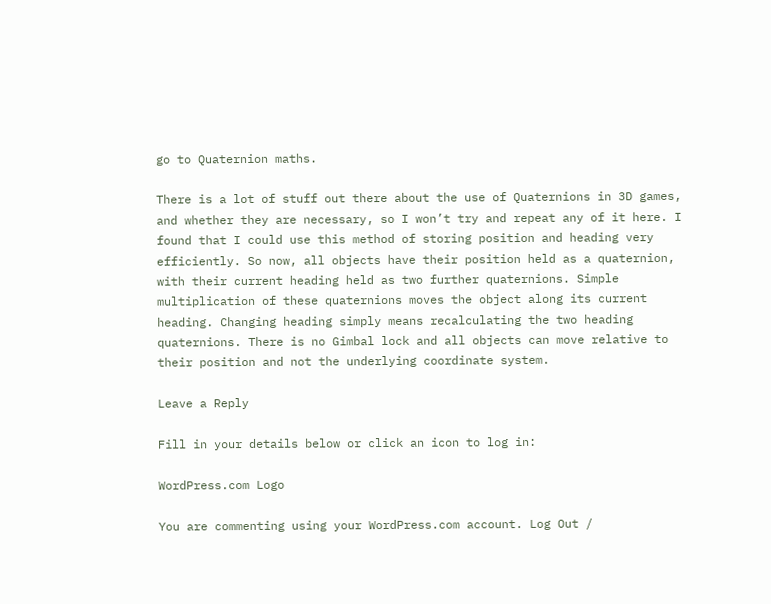go to Quaternion maths.

There is a lot of stuff out there about the use of Quaternions in 3D games, and whether they are necessary, so I won’t try and repeat any of it here. I found that I could use this method of storing position and heading very efficiently. So now, all objects have their position held as a quaternion, with their current heading held as two further quaternions. Simple multiplication of these quaternions moves the object along its current heading. Changing heading simply means recalculating the two heading quaternions. There is no Gimbal lock and all objects can move relative to their position and not the underlying coordinate system.

Leave a Reply

Fill in your details below or click an icon to log in:

WordPress.com Logo

You are commenting using your WordPress.com account. Log Out /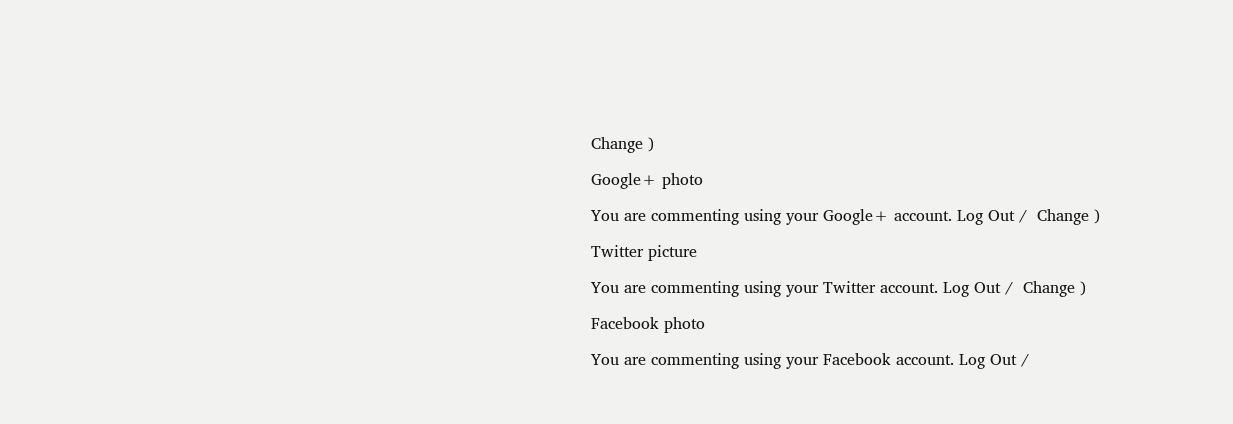Change )

Google+ photo

You are commenting using your Google+ account. Log Out /  Change )

Twitter picture

You are commenting using your Twitter account. Log Out /  Change )

Facebook photo

You are commenting using your Facebook account. Log Out /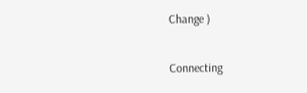Change )


Connecting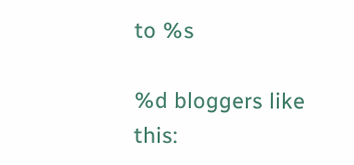to %s

%d bloggers like this: